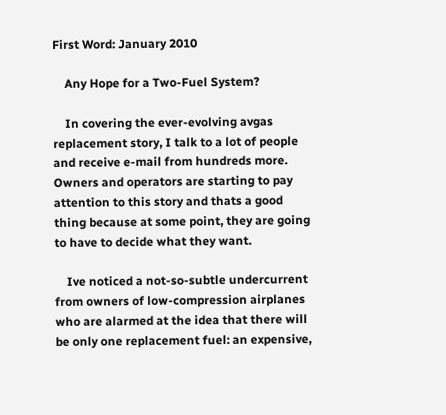First Word: January 2010

    Any Hope for a Two-Fuel System?

    In covering the ever-evolving avgas replacement story, I talk to a lot of people and receive e-mail from hundreds more. Owners and operators are starting to pay attention to this story and thats a good thing because at some point, they are going to have to decide what they want.

    Ive noticed a not-so-subtle undercurrent from owners of low-compression airplanes who are alarmed at the idea that there will be only one replacement fuel: an expensive,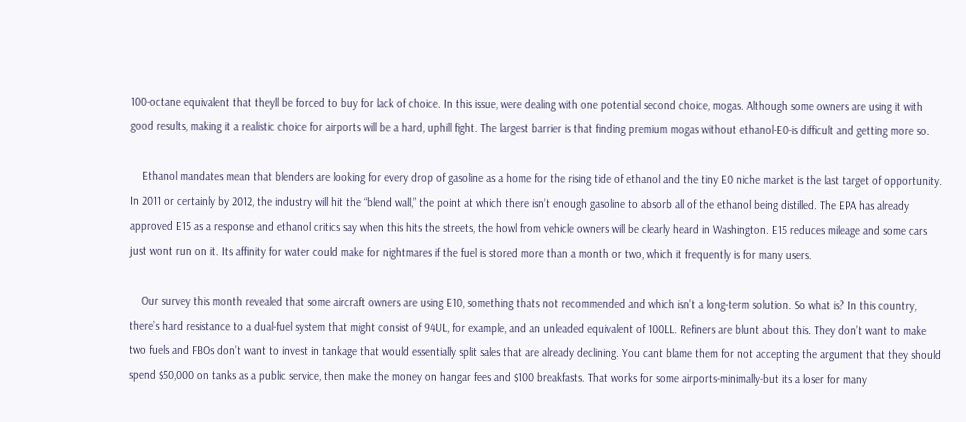100-octane equivalent that theyll be forced to buy for lack of choice. In this issue, were dealing with one potential second choice, mogas. Although some owners are using it with good results, making it a realistic choice for airports will be a hard, uphill fight. The largest barrier is that finding premium mogas without ethanol-E0-is difficult and getting more so.

    Ethanol mandates mean that blenders are looking for every drop of gasoline as a home for the rising tide of ethanol and the tiny E0 niche market is the last target of opportunity. In 2011 or certainly by 2012, the industry will hit the “blend wall,” the point at which there isn’t enough gasoline to absorb all of the ethanol being distilled. The EPA has already approved E15 as a response and ethanol critics say when this hits the streets, the howl from vehicle owners will be clearly heard in Washington. E15 reduces mileage and some cars just wont run on it. Its affinity for water could make for nightmares if the fuel is stored more than a month or two, which it frequently is for many users.

    Our survey this month revealed that some aircraft owners are using E10, something thats not recommended and which isn’t a long-term solution. So what is? In this country, there’s hard resistance to a dual-fuel system that might consist of 94UL, for example, and an unleaded equivalent of 100LL. Refiners are blunt about this. They don’t want to make two fuels and FBOs don’t want to invest in tankage that would essentially split sales that are already declining. You cant blame them for not accepting the argument that they should spend $50,000 on tanks as a public service, then make the money on hangar fees and $100 breakfasts. That works for some airports-minimally-but its a loser for many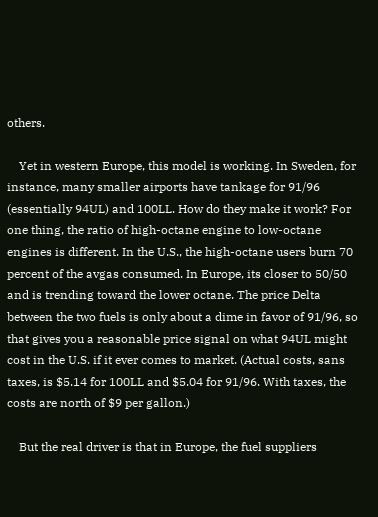others.

    Yet in western Europe, this model is working. In Sweden, for instance, many smaller airports have tankage for 91/96 (essentially 94UL) and 100LL. How do they make it work? For one thing, the ratio of high-octane engine to low-octane engines is different. In the U.S., the high-octane users burn 70 percent of the avgas consumed. In Europe, its closer to 50/50 and is trending toward the lower octane. The price Delta between the two fuels is only about a dime in favor of 91/96, so that gives you a reasonable price signal on what 94UL might cost in the U.S. if it ever comes to market. (Actual costs, sans taxes, is $5.14 for 100LL and $5.04 for 91/96. With taxes, the costs are north of $9 per gallon.)

    But the real driver is that in Europe, the fuel suppliers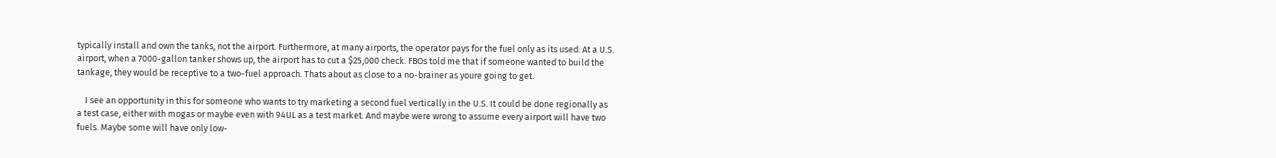typically install and own the tanks, not the airport. Furthermore, at many airports, the operator pays for the fuel only as its used. At a U.S. airport, when a 7000-gallon tanker shows up, the airport has to cut a $25,000 check. FBOs told me that if someone wanted to build the tankage, they would be receptive to a two-fuel approach. Thats about as close to a no-brainer as youre going to get.

    I see an opportunity in this for someone who wants to try marketing a second fuel vertically in the U.S. It could be done regionally as a test case, either with mogas or maybe even with 94UL as a test market. And maybe were wrong to assume every airport will have two fuels. Maybe some will have only low-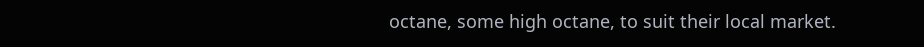octane, some high octane, to suit their local market.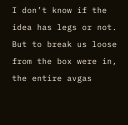I don’t know if the idea has legs or not. But to break us loose from the box were in, the entire avgas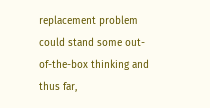replacement problem could stand some out-of-the-box thinking and thus far,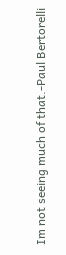Im not seeing much of that.-Paul Bertorelli